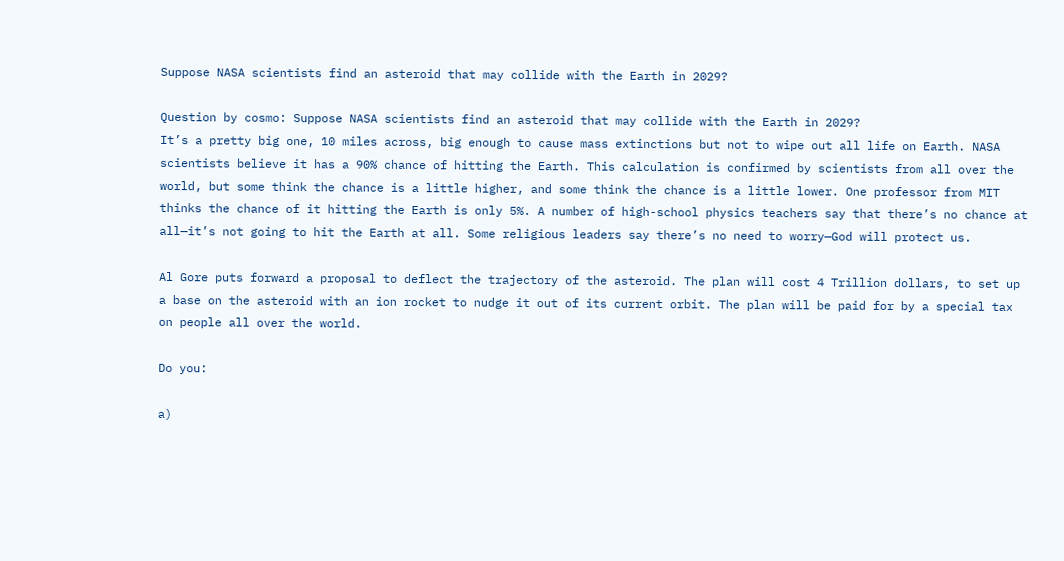Suppose NASA scientists find an asteroid that may collide with the Earth in 2029?

Question by cosmo: Suppose NASA scientists find an asteroid that may collide with the Earth in 2029?
It’s a pretty big one, 10 miles across, big enough to cause mass extinctions but not to wipe out all life on Earth. NASA scientists believe it has a 90% chance of hitting the Earth. This calculation is confirmed by scientists from all over the world, but some think the chance is a little higher, and some think the chance is a little lower. One professor from MIT thinks the chance of it hitting the Earth is only 5%. A number of high-school physics teachers say that there’s no chance at all—it’s not going to hit the Earth at all. Some religious leaders say there’s no need to worry—God will protect us.

Al Gore puts forward a proposal to deflect the trajectory of the asteroid. The plan will cost 4 Trillion dollars, to set up a base on the asteroid with an ion rocket to nudge it out of its current orbit. The plan will be paid for by a special tax on people all over the world.

Do you:

a)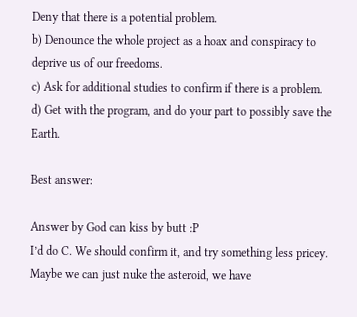Deny that there is a potential problem.
b) Denounce the whole project as a hoax and conspiracy to deprive us of our freedoms.
c) Ask for additional studies to confirm if there is a problem.
d) Get with the program, and do your part to possibly save the Earth.

Best answer:

Answer by God can kiss by butt :P
I’d do C. We should confirm it, and try something less pricey. Maybe we can just nuke the asteroid, we have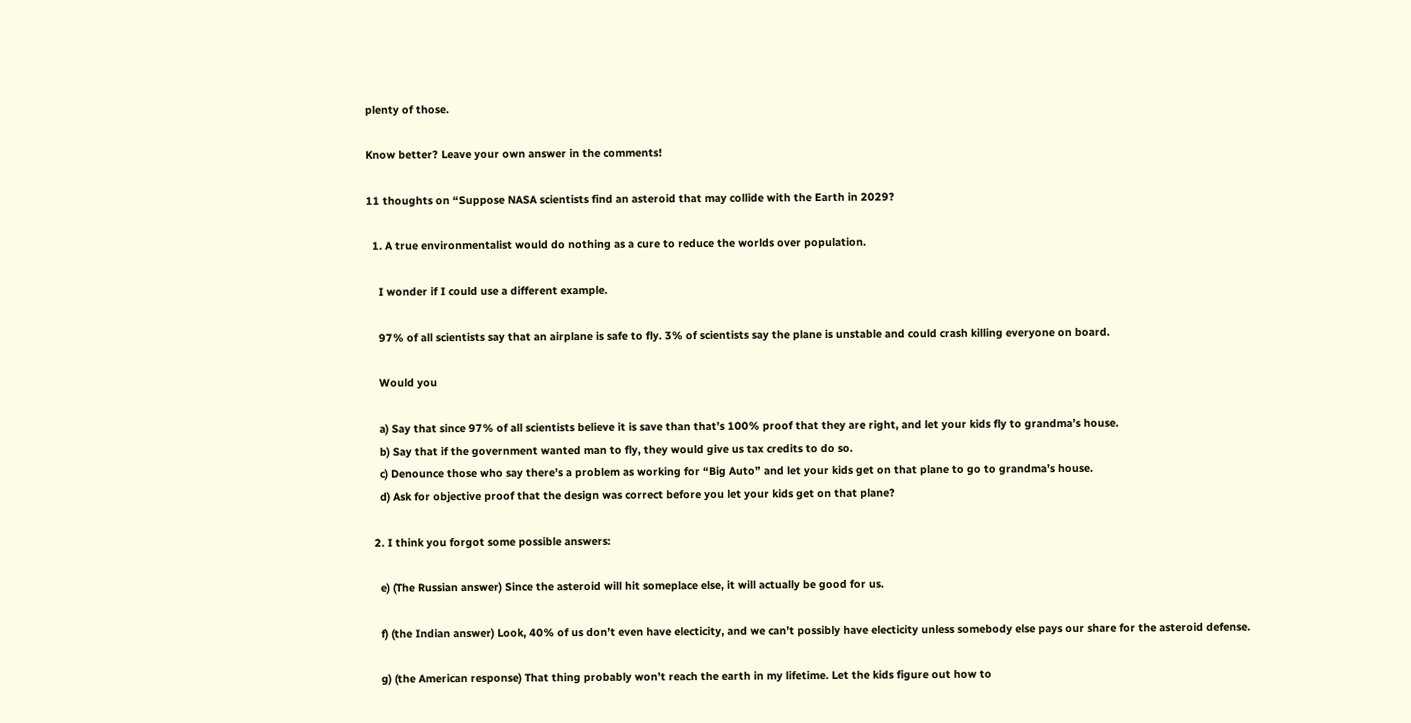plenty of those.

Know better? Leave your own answer in the comments!

11 thoughts on “Suppose NASA scientists find an asteroid that may collide with the Earth in 2029?

  1. A true environmentalist would do nothing as a cure to reduce the worlds over population.

    I wonder if I could use a different example.

    97% of all scientists say that an airplane is safe to fly. 3% of scientists say the plane is unstable and could crash killing everyone on board.

    Would you

    a) Say that since 97% of all scientists believe it is save than that’s 100% proof that they are right, and let your kids fly to grandma’s house.
    b) Say that if the government wanted man to fly, they would give us tax credits to do so.
    c) Denounce those who say there’s a problem as working for “Big Auto” and let your kids get on that plane to go to grandma’s house.
    d) Ask for objective proof that the design was correct before you let your kids get on that plane?

  2. I think you forgot some possible answers:

    e) (The Russian answer) Since the asteroid will hit someplace else, it will actually be good for us.

    f) (the Indian answer) Look, 40% of us don’t even have electicity, and we can’t possibly have electicity unless somebody else pays our share for the asteroid defense.

    g) (the American response) That thing probably won’t reach the earth in my lifetime. Let the kids figure out how to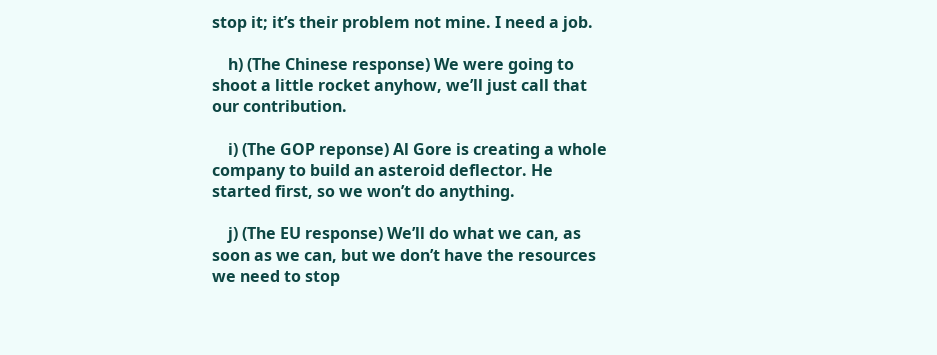stop it; it’s their problem not mine. I need a job.

    h) (The Chinese response) We were going to shoot a little rocket anyhow, we’ll just call that our contribution.

    i) (The GOP reponse) Al Gore is creating a whole company to build an asteroid deflector. He started first, so we won’t do anything.

    j) (The EU response) We’ll do what we can, as soon as we can, but we don’t have the resources we need to stop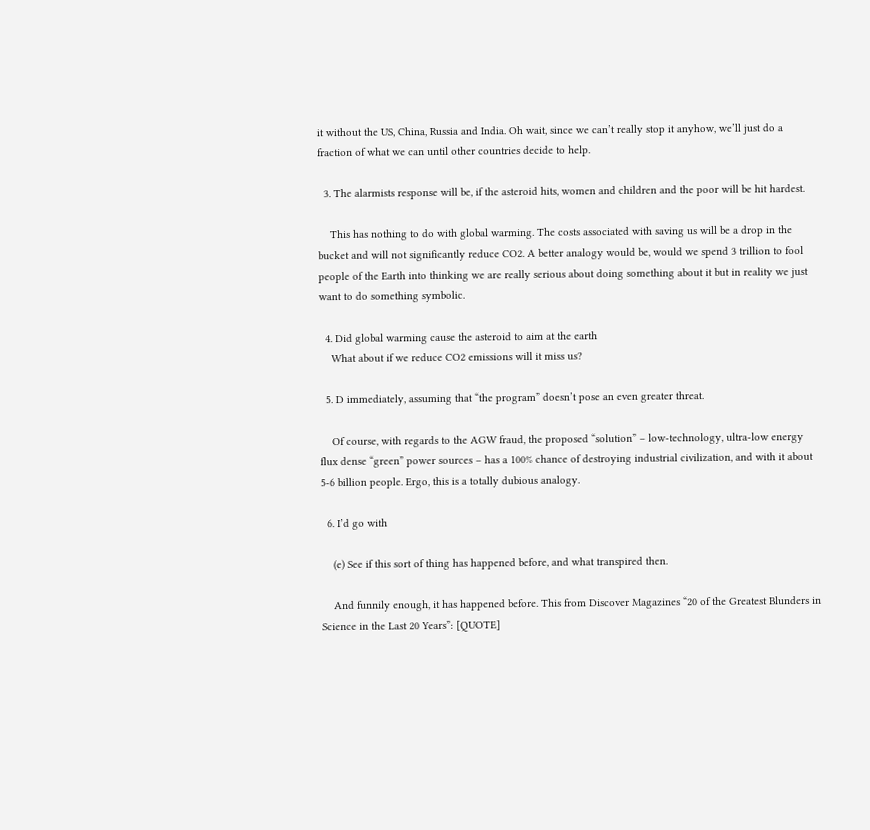it without the US, China, Russia and India. Oh wait, since we can’t really stop it anyhow, we’ll just do a fraction of what we can until other countries decide to help.

  3. The alarmists response will be, if the asteroid hits, women and children and the poor will be hit hardest.

    This has nothing to do with global warming. The costs associated with saving us will be a drop in the bucket and will not significantly reduce CO2. A better analogy would be, would we spend 3 trillion to fool people of the Earth into thinking we are really serious about doing something about it but in reality we just want to do something symbolic.

  4. Did global warming cause the asteroid to aim at the earth
    What about if we reduce CO2 emissions will it miss us?

  5. D immediately, assuming that “the program” doesn’t pose an even greater threat.

    Of course, with regards to the AGW fraud, the proposed “solution” – low-technology, ultra-low energy flux dense “green” power sources – has a 100% chance of destroying industrial civilization, and with it about 5-6 billion people. Ergo, this is a totally dubious analogy.

  6. I’d go with

    (e) See if this sort of thing has happened before, and what transpired then.

    And funnily enough, it has happened before. This from Discover Magazines “20 of the Greatest Blunders in Science in the Last 20 Years”: [QUOTE]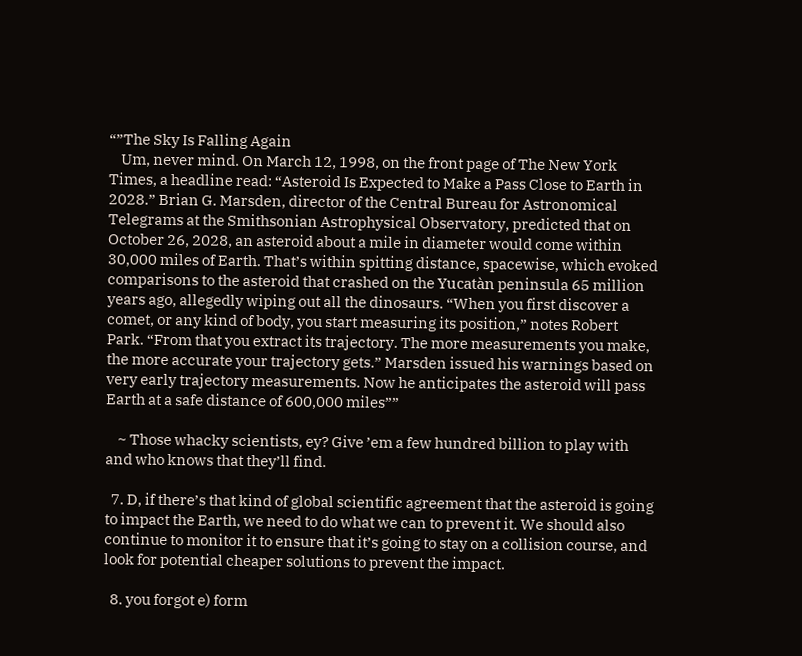“”The Sky Is Falling Again
    Um, never mind. On March 12, 1998, on the front page of The New York Times, a headline read: “Asteroid Is Expected to Make a Pass Close to Earth in 2028.” Brian G. Marsden, director of the Central Bureau for Astronomical Telegrams at the Smithsonian Astrophysical Observatory, predicted that on October 26, 2028, an asteroid about a mile in diameter would come within 30,000 miles of Earth. That’s within spitting distance, spacewise, which evoked comparisons to the asteroid that crashed on the Yucatàn peninsula 65 million years ago, allegedly wiping out all the dinosaurs. “When you first discover a comet, or any kind of body, you start measuring its position,” notes Robert Park. “From that you extract its trajectory. The more measurements you make, the more accurate your trajectory gets.” Marsden issued his warnings based on very early trajectory measurements. Now he anticipates the asteroid will pass Earth at a safe distance of 600,000 miles””

    ~ Those whacky scientists, ey? Give ’em a few hundred billion to play with and who knows that they’ll find.

  7. D, if there’s that kind of global scientific agreement that the asteroid is going to impact the Earth, we need to do what we can to prevent it. We should also continue to monitor it to ensure that it’s going to stay on a collision course, and look for potential cheaper solutions to prevent the impact.

  8. you forgot e) form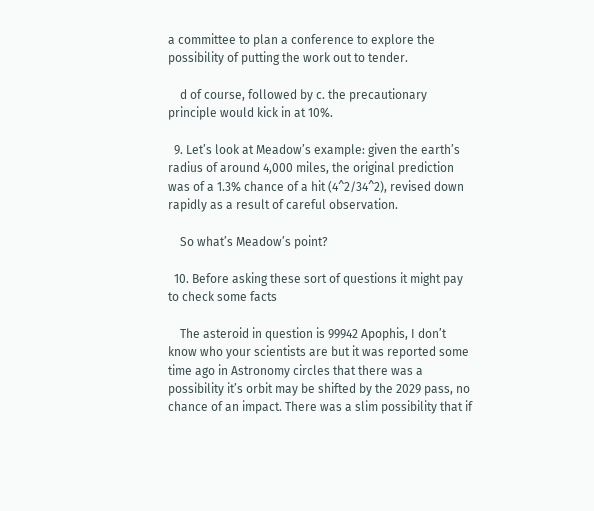a committee to plan a conference to explore the possibility of putting the work out to tender.

    d of course, followed by c. the precautionary principle would kick in at 10%.

  9. Let’s look at Meadow’s example: given the earth’s radius of around 4,000 miles, the original prediction was of a 1.3% chance of a hit (4^2/34^2), revised down rapidly as a result of careful observation.

    So what’s Meadow’s point?

  10. Before asking these sort of questions it might pay to check some facts

    The asteroid in question is 99942 Apophis, I don’t know who your scientists are but it was reported some time ago in Astronomy circles that there was a possibility it’s orbit may be shifted by the 2029 pass, no chance of an impact. There was a slim possibility that if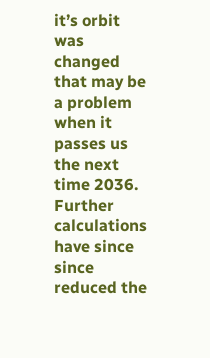it’s orbit was changed that may be a problem when it passes us the next time 2036. Further calculations have since since reduced the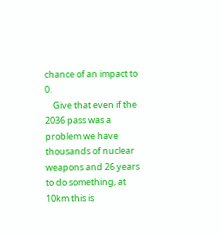chance of an impact to 0.
    Give that even if the 2036 pass was a problem we have thousands of nuclear weapons and 26 years to do something, at 10km this is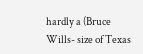hardly a (Bruce Wills- size of Texas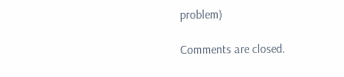problem)

Comments are closed.